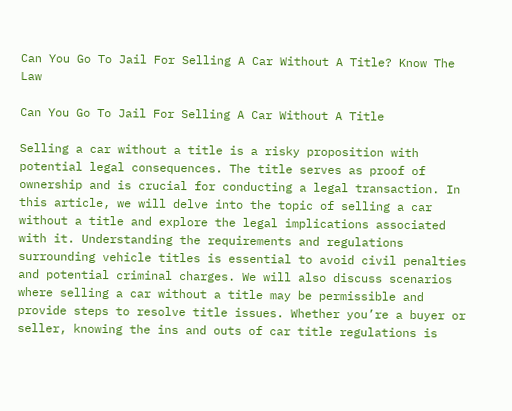Can You Go To Jail For Selling A Car Without A Title? Know The Law

Can You Go To Jail For Selling A Car Without A Title

Selling a car without a title is a risky proposition with potential legal consequences. The title serves as proof of ownership and is crucial for conducting a legal transaction. In this article, we will delve into the topic of selling a car without a title and explore the legal implications associated with it. Understanding the requirements and regulations surrounding vehicle titles is essential to avoid civil penalties and potential criminal charges. We will also discuss scenarios where selling a car without a title may be permissible and provide steps to resolve title issues. Whether you’re a buyer or seller, knowing the ins and outs of car title regulations is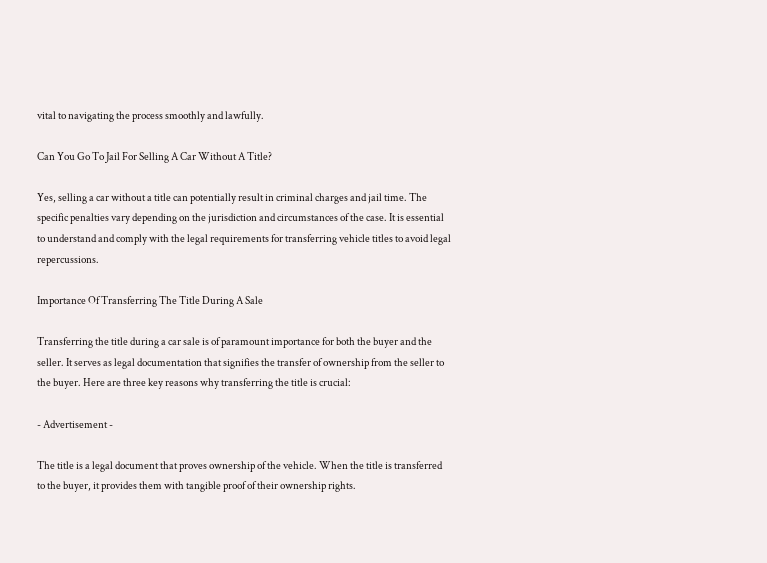vital to navigating the process smoothly and lawfully.

Can You Go To Jail For Selling A Car Without A Title?

Yes, selling a car without a title can potentially result in criminal charges and jail time. The specific penalties vary depending on the jurisdiction and circumstances of the case. It is essential to understand and comply with the legal requirements for transferring vehicle titles to avoid legal repercussions.

Importance Of Transferring The Title During A Sale

Transferring the title during a car sale is of paramount importance for both the buyer and the seller. It serves as legal documentation that signifies the transfer of ownership from the seller to the buyer. Here are three key reasons why transferring the title is crucial:

- Advertisement -

The title is a legal document that proves ownership of the vehicle. When the title is transferred to the buyer, it provides them with tangible proof of their ownership rights.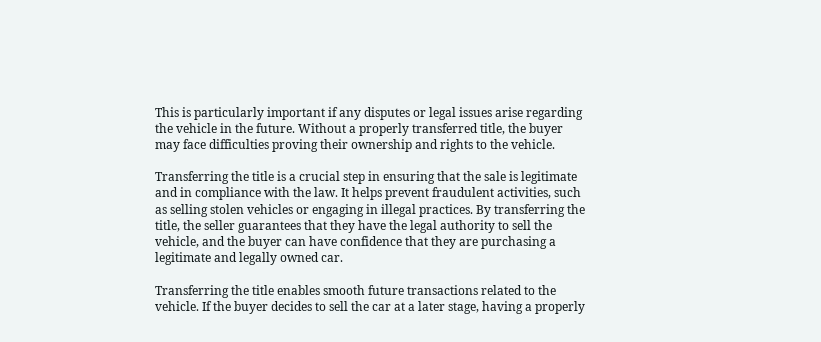This is particularly important if any disputes or legal issues arise regarding the vehicle in the future. Without a properly transferred title, the buyer may face difficulties proving their ownership and rights to the vehicle.

Transferring the title is a crucial step in ensuring that the sale is legitimate and in compliance with the law. It helps prevent fraudulent activities, such as selling stolen vehicles or engaging in illegal practices. By transferring the title, the seller guarantees that they have the legal authority to sell the vehicle, and the buyer can have confidence that they are purchasing a legitimate and legally owned car.

Transferring the title enables smooth future transactions related to the vehicle. If the buyer decides to sell the car at a later stage, having a properly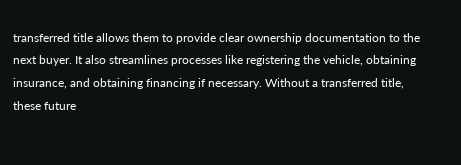transferred title allows them to provide clear ownership documentation to the next buyer. It also streamlines processes like registering the vehicle, obtaining insurance, and obtaining financing if necessary. Without a transferred title, these future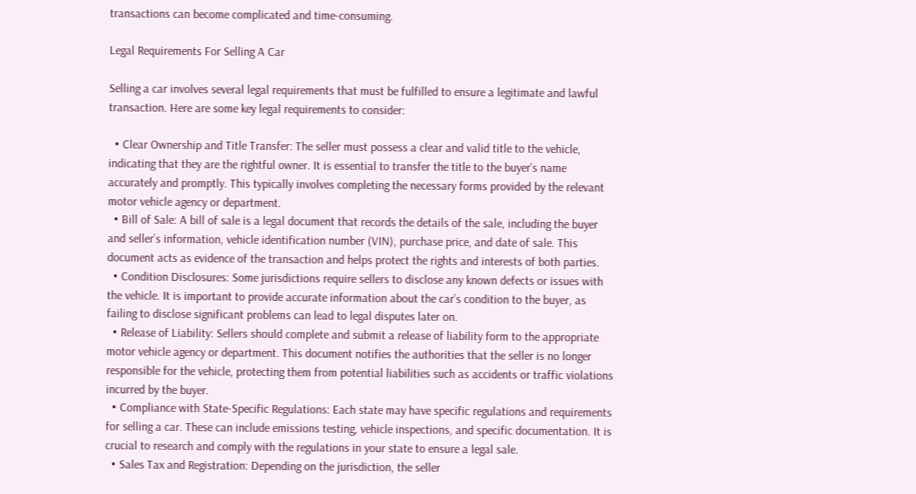transactions can become complicated and time-consuming.

Legal Requirements For Selling A Car

Selling a car involves several legal requirements that must be fulfilled to ensure a legitimate and lawful transaction. Here are some key legal requirements to consider:

  • Clear Ownership and Title Transfer: The seller must possess a clear and valid title to the vehicle, indicating that they are the rightful owner. It is essential to transfer the title to the buyer’s name accurately and promptly. This typically involves completing the necessary forms provided by the relevant motor vehicle agency or department.
  • Bill of Sale: A bill of sale is a legal document that records the details of the sale, including the buyer and seller’s information, vehicle identification number (VIN), purchase price, and date of sale. This document acts as evidence of the transaction and helps protect the rights and interests of both parties.
  • Condition Disclosures: Some jurisdictions require sellers to disclose any known defects or issues with the vehicle. It is important to provide accurate information about the car’s condition to the buyer, as failing to disclose significant problems can lead to legal disputes later on.
  • Release of Liability: Sellers should complete and submit a release of liability form to the appropriate motor vehicle agency or department. This document notifies the authorities that the seller is no longer responsible for the vehicle, protecting them from potential liabilities such as accidents or traffic violations incurred by the buyer.
  • Compliance with State-Specific Regulations: Each state may have specific regulations and requirements for selling a car. These can include emissions testing, vehicle inspections, and specific documentation. It is crucial to research and comply with the regulations in your state to ensure a legal sale.
  • Sales Tax and Registration: Depending on the jurisdiction, the seller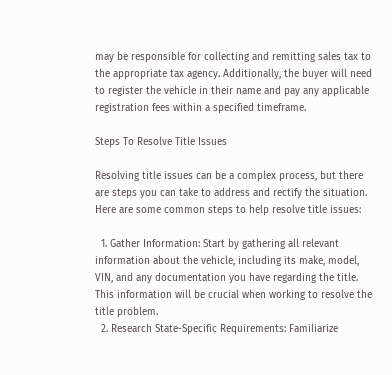may be responsible for collecting and remitting sales tax to the appropriate tax agency. Additionally, the buyer will need to register the vehicle in their name and pay any applicable registration fees within a specified timeframe.

Steps To Resolve Title Issues

Resolving title issues can be a complex process, but there are steps you can take to address and rectify the situation. Here are some common steps to help resolve title issues:

  1. Gather Information: Start by gathering all relevant information about the vehicle, including its make, model, VIN, and any documentation you have regarding the title. This information will be crucial when working to resolve the title problem.
  2. Research State-Specific Requirements: Familiarize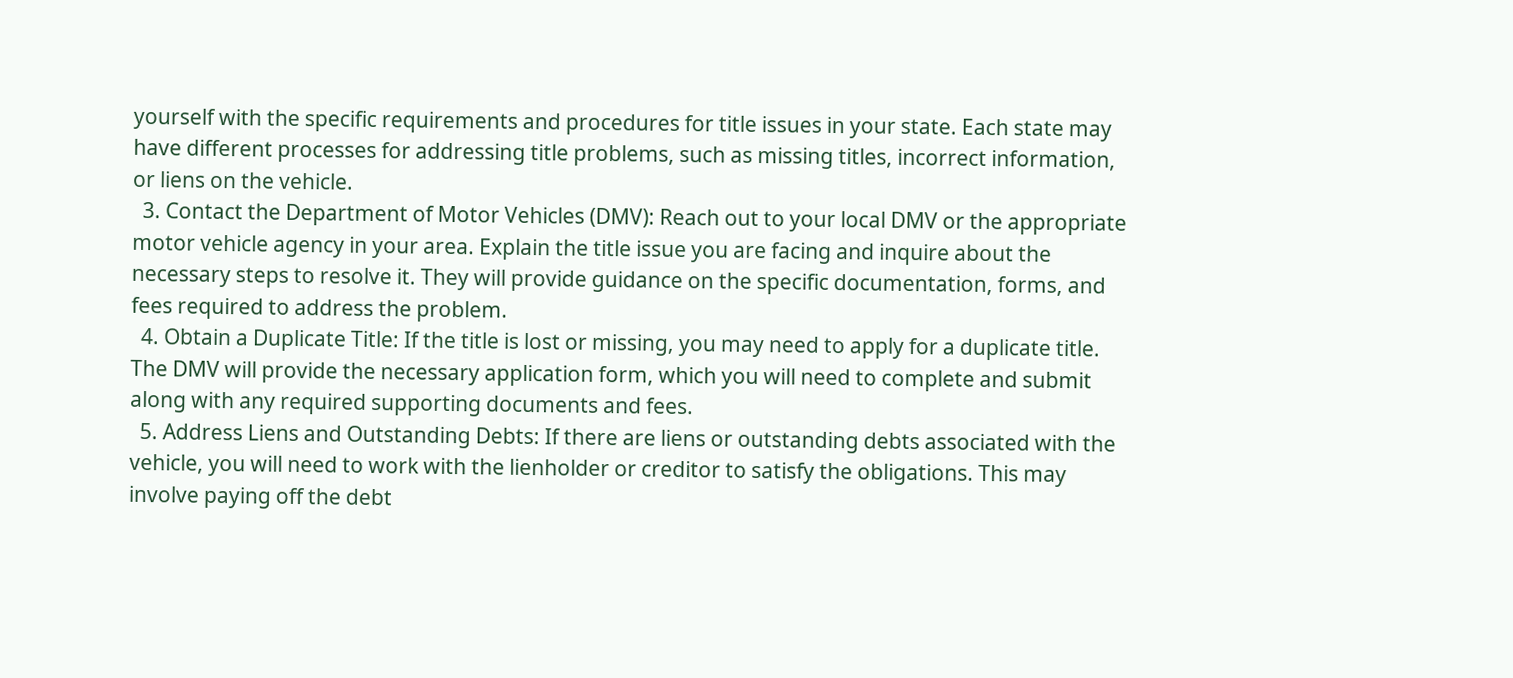yourself with the specific requirements and procedures for title issues in your state. Each state may have different processes for addressing title problems, such as missing titles, incorrect information, or liens on the vehicle.
  3. Contact the Department of Motor Vehicles (DMV): Reach out to your local DMV or the appropriate motor vehicle agency in your area. Explain the title issue you are facing and inquire about the necessary steps to resolve it. They will provide guidance on the specific documentation, forms, and fees required to address the problem.
  4. Obtain a Duplicate Title: If the title is lost or missing, you may need to apply for a duplicate title. The DMV will provide the necessary application form, which you will need to complete and submit along with any required supporting documents and fees.
  5. Address Liens and Outstanding Debts: If there are liens or outstanding debts associated with the vehicle, you will need to work with the lienholder or creditor to satisfy the obligations. This may involve paying off the debt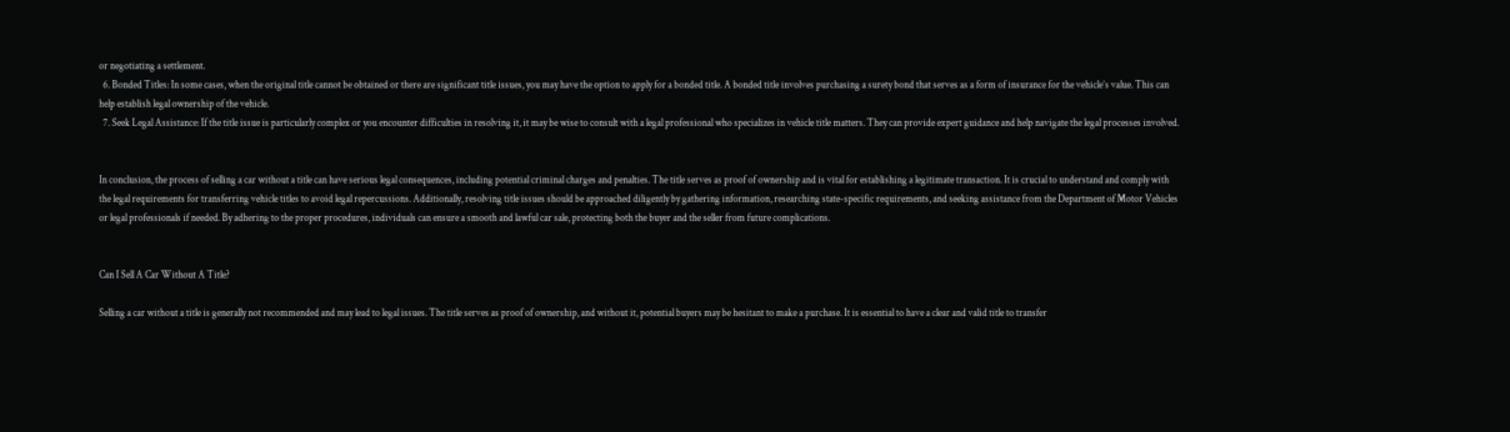or negotiating a settlement.
  6. Bonded Titles: In some cases, when the original title cannot be obtained or there are significant title issues, you may have the option to apply for a bonded title. A bonded title involves purchasing a surety bond that serves as a form of insurance for the vehicle’s value. This can help establish legal ownership of the vehicle.
  7. Seek Legal Assistance: If the title issue is particularly complex or you encounter difficulties in resolving it, it may be wise to consult with a legal professional who specializes in vehicle title matters. They can provide expert guidance and help navigate the legal processes involved.


In conclusion, the process of selling a car without a title can have serious legal consequences, including potential criminal charges and penalties. The title serves as proof of ownership and is vital for establishing a legitimate transaction. It is crucial to understand and comply with the legal requirements for transferring vehicle titles to avoid legal repercussions. Additionally, resolving title issues should be approached diligently by gathering information, researching state-specific requirements, and seeking assistance from the Department of Motor Vehicles or legal professionals if needed. By adhering to the proper procedures, individuals can ensure a smooth and lawful car sale, protecting both the buyer and the seller from future complications.


Can I Sell A Car Without A Title?

Selling a car without a title is generally not recommended and may lead to legal issues. The title serves as proof of ownership, and without it, potential buyers may be hesitant to make a purchase. It is essential to have a clear and valid title to transfer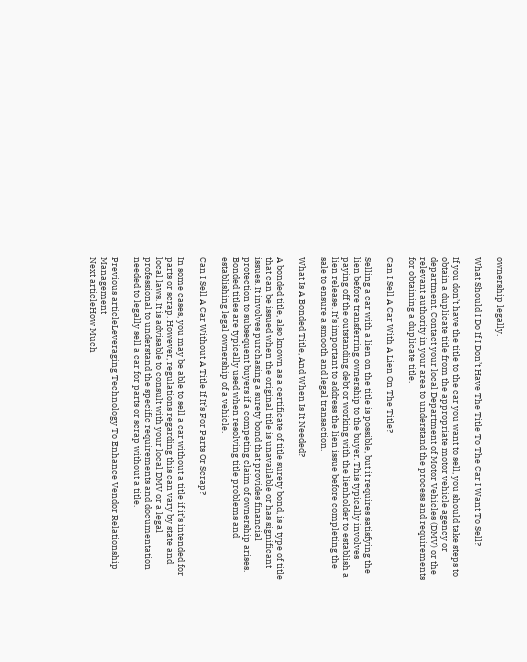ownership legally.

What Should I Do If I Don’t Have The Title To The Car I Want To Sell?

If you don’t have the title to the car you want to sell, you should take steps to obtain a duplicate title from the appropriate motor vehicle agency or department. Contact your local Department of Motor Vehicles (DMV) or the relevant authority in your area to understand the process and requirements for obtaining a duplicate title.

Can I Sell A Car With A Lien On The Title?

Selling a car with a lien on the title is possible, but it requires satisfying the lien before transferring ownership to the buyer. This typically involves paying off the outstanding debt or working with the lienholder to establish a lien release. It’s important to address the lien issue before completing the sale to ensure a smooth and legal transaction.

What Is A Bonded Title, And When Is It Needed?

A bonded title, also known as a certificate of title surety bond, is a type of title that can be issued when the original title is unavailable or has significant issues. It involves purchasing a surety bond that provides financial protection to subsequent buyers if a competing claim of ownership arises. Bonded titles are typically used when resolving title problems and establishing legal ownership of a vehicle.

Can I Sell A Car Without A Title If It’s For Parts Or Scrap?

In some cases, you may be able to sell a car without a title if it’s intended for parts or scrap. However, regulations regarding this can vary by state and local laws. It is advisable to consult with your local DMV or a legal professional to understand the specific requirements and documentation needed to legally sell a car for parts or scrap without a title.

Previous articleLeveraging Technology To Enhance Vendor Relationship Management
Next articleHow Much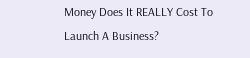Money Does It REALLY Cost To Launch A Business?